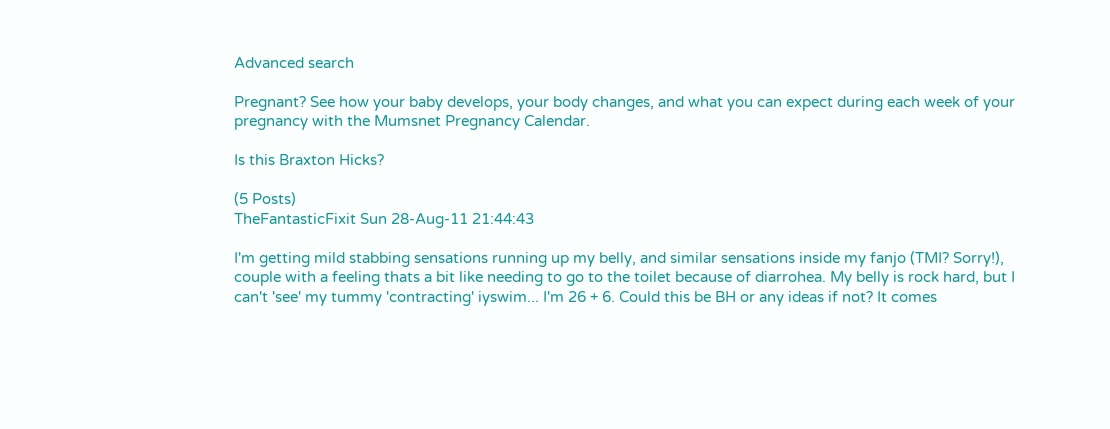Advanced search

Pregnant? See how your baby develops, your body changes, and what you can expect during each week of your pregnancy with the Mumsnet Pregnancy Calendar.

Is this Braxton Hicks?

(5 Posts)
TheFantasticFixit Sun 28-Aug-11 21:44:43

I'm getting mild stabbing sensations running up my belly, and similar sensations inside my fanjo (TMI? Sorry!), couple with a feeling thats a bit like needing to go to the toilet because of diarrohea. My belly is rock hard, but I can't 'see' my tummy 'contracting' iyswim... I'm 26 + 6. Could this be BH or any ideas if not? It comes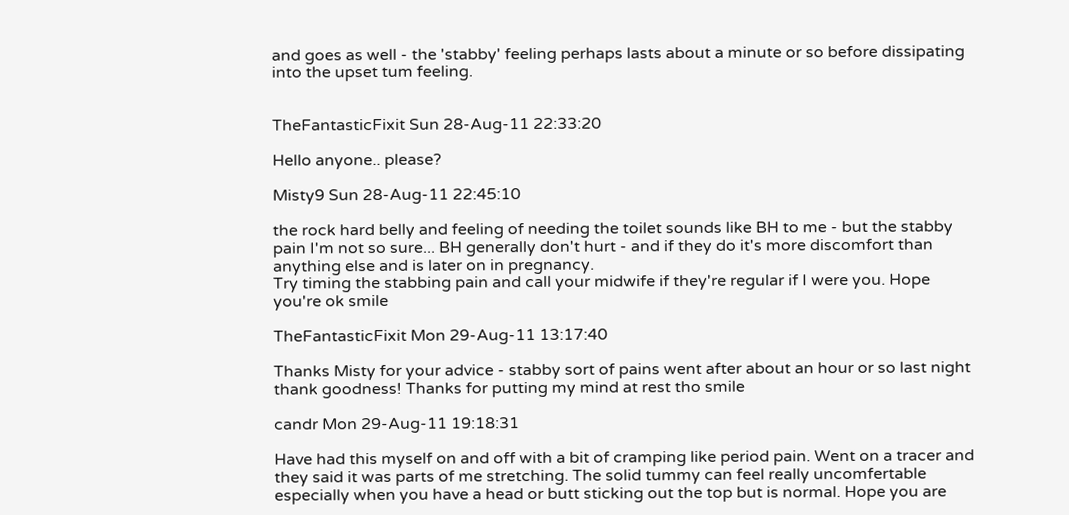and goes as well - the 'stabby' feeling perhaps lasts about a minute or so before dissipating into the upset tum feeling.


TheFantasticFixit Sun 28-Aug-11 22:33:20

Hello anyone.. please?

Misty9 Sun 28-Aug-11 22:45:10

the rock hard belly and feeling of needing the toilet sounds like BH to me - but the stabby pain I'm not so sure... BH generally don't hurt - and if they do it's more discomfort than anything else and is later on in pregnancy.
Try timing the stabbing pain and call your midwife if they're regular if I were you. Hope you're ok smile

TheFantasticFixit Mon 29-Aug-11 13:17:40

Thanks Misty for your advice - stabby sort of pains went after about an hour or so last night thank goodness! Thanks for putting my mind at rest tho smile

candr Mon 29-Aug-11 19:18:31

Have had this myself on and off with a bit of cramping like period pain. Went on a tracer and they said it was parts of me stretching. The solid tummy can feel really uncomfertable especially when you have a head or butt sticking out the top but is normal. Hope you are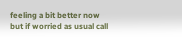feeling a bit better now but if worried as usual call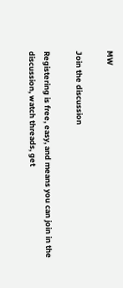MW

Join the discussion

Registering is free, easy, and means you can join in the discussion, watch threads, get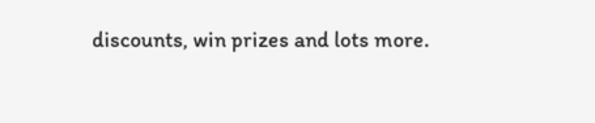discounts, win prizes and lots more.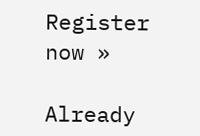Register now »

Already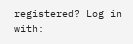registered? Log in with: